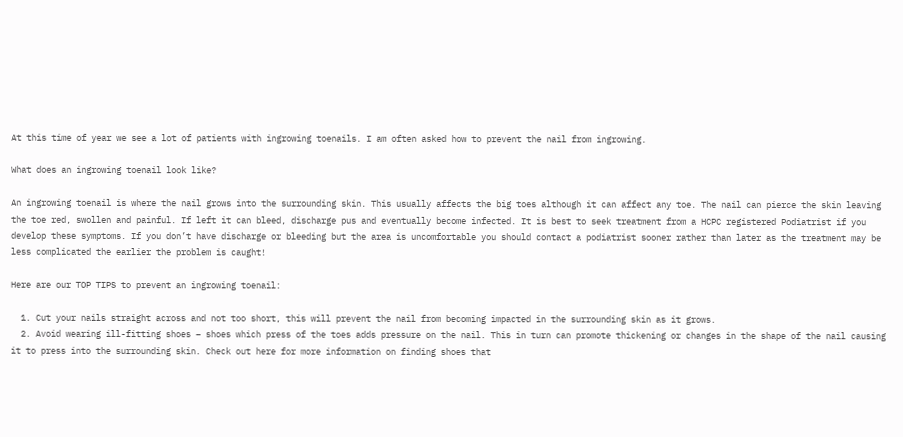At this time of year we see a lot of patients with ingrowing toenails. I am often asked how to prevent the nail from ingrowing.

What does an ingrowing toenail look like?

An ingrowing toenail is where the nail grows into the surrounding skin. This usually affects the big toes although it can affect any toe. The nail can pierce the skin leaving the toe red, swollen and painful. If left it can bleed, discharge pus and eventually become infected. It is best to seek treatment from a HCPC registered Podiatrist if you develop these symptoms. If you don’t have discharge or bleeding but the area is uncomfortable you should contact a podiatrist sooner rather than later as the treatment may be less complicated the earlier the problem is caught!

Here are our TOP TIPS to prevent an ingrowing toenail:

  1. Cut your nails straight across and not too short, this will prevent the nail from becoming impacted in the surrounding skin as it grows.
  2. Avoid wearing ill-fitting shoes – shoes which press of the toes adds pressure on the nail. This in turn can promote thickening or changes in the shape of the nail causing it to press into the surrounding skin. Check out here for more information on finding shoes that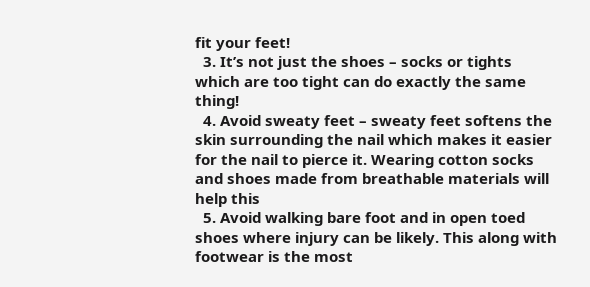fit your feet!
  3. It’s not just the shoes – socks or tights which are too tight can do exactly the same thing!
  4. Avoid sweaty feet – sweaty feet softens the skin surrounding the nail which makes it easier for the nail to pierce it. Wearing cotton socks and shoes made from breathable materials will help this
  5. Avoid walking bare foot and in open toed shoes where injury can be likely. This along with footwear is the most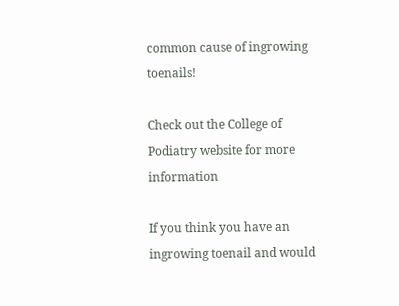common cause of ingrowing toenails!

Check out the College of Podiatry website for more information

If you think you have an ingrowing toenail and would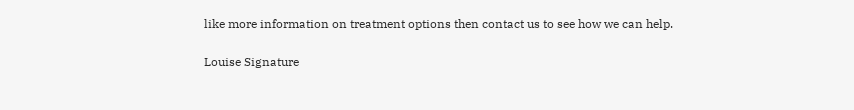like more information on treatment options then contact us to see how we can help.

Louise Signature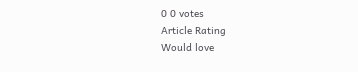0 0 votes
Article Rating
Would love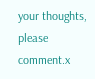your thoughts, please comment.x